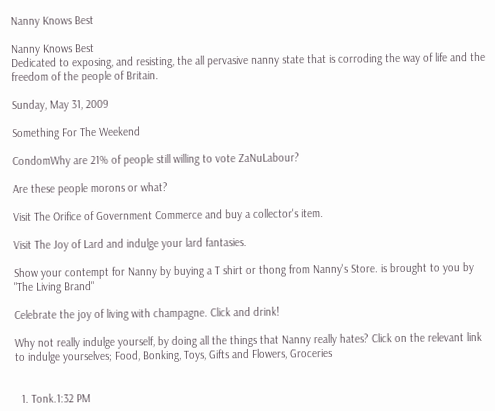Nanny Knows Best

Nanny Knows Best
Dedicated to exposing, and resisting, the all pervasive nanny state that is corroding the way of life and the freedom of the people of Britain.

Sunday, May 31, 2009

Something For The Weekend

CondomWhy are 21% of people still willing to vote ZaNuLabour?

Are these people morons or what?

Visit The Orifice of Government Commerce and buy a collector's item.

Visit The Joy of Lard and indulge your lard fantasies.

Show your contempt for Nanny by buying a T shirt or thong from Nanny's Store. is brought to you by "The Living Brand"

Celebrate the joy of living with champagne. Click and drink!

Why not really indulge yourself, by doing all the things that Nanny really hates? Click on the relevant link to indulge yourselves; Food, Bonking, Toys, Gifts and Flowers, Groceries


  1. Tonk.1:32 PM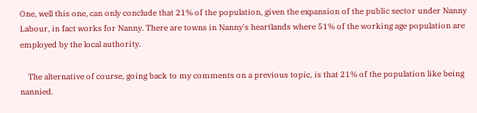One, well this one, can only conclude that 21% of the population, given the expansion of the public sector under Nanny Labour, in fact works for Nanny. There are towns in Nanny's heartlands where 51% of the working age population are employed by the local authority.

    The alternative of course, going back to my comments on a previous topic, is that 21% of the population like being nannied.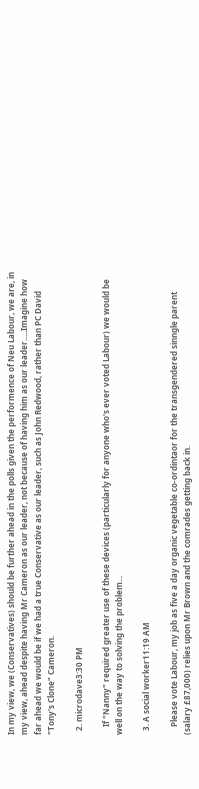In my view, we (Conservatives) should be further ahead in the polls given the performence of Neu Labour, we are, in my view, ahead despite having Mr Cameron as our leader, not because of having him as our leader.....Imagine how far ahead we would be if we had a true Conservative as our leader, such as John Redwood, rather than PC David "Tony's Clone" Cameron.

  2. microdave3:30 PM

    If "Nanny" required greater use of these devices (particularly for anyone who's ever voted Labour) we would be well on the way to solving the problem...

  3. A social worker11:19 AM

    Please vote Labour, my job as five a day organic vegetable co-ordintaor for the transgendered sinngle parent (salary £87,000) relies upon Mr Brown and the comrades getting back in.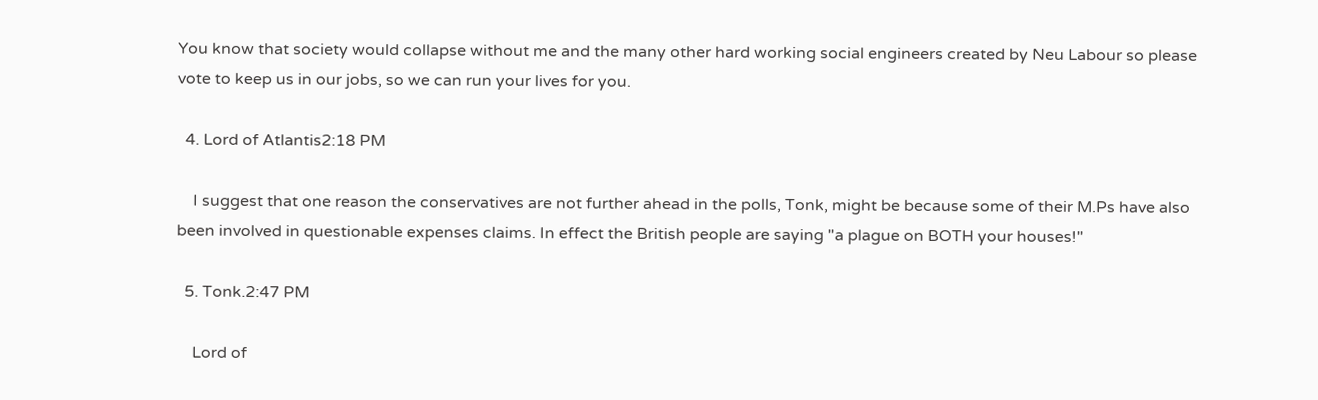You know that society would collapse without me and the many other hard working social engineers created by Neu Labour so please vote to keep us in our jobs, so we can run your lives for you.

  4. Lord of Atlantis2:18 PM

    I suggest that one reason the conservatives are not further ahead in the polls, Tonk, might be because some of their M.Ps have also been involved in questionable expenses claims. In effect the British people are saying "a plague on BOTH your houses!"

  5. Tonk.2:47 PM

    Lord of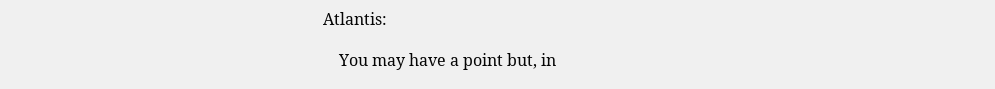Atlantis:

    You may have a point but, in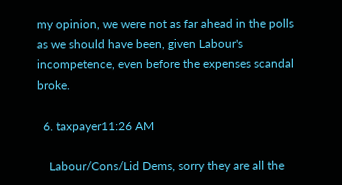my opinion, we were not as far ahead in the polls as we should have been, given Labour's incompetence, even before the expenses scandal broke.

  6. taxpayer11:26 AM

    Labour/Cons/Lid Dems, sorry they are all the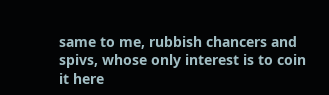same to me, rubbish chancers and spivs, whose only interest is to coin it here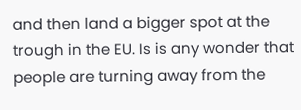and then land a bigger spot at the trough in the EU. Is is any wonder that people are turning away from the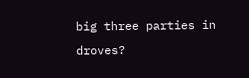big three parties in droves?